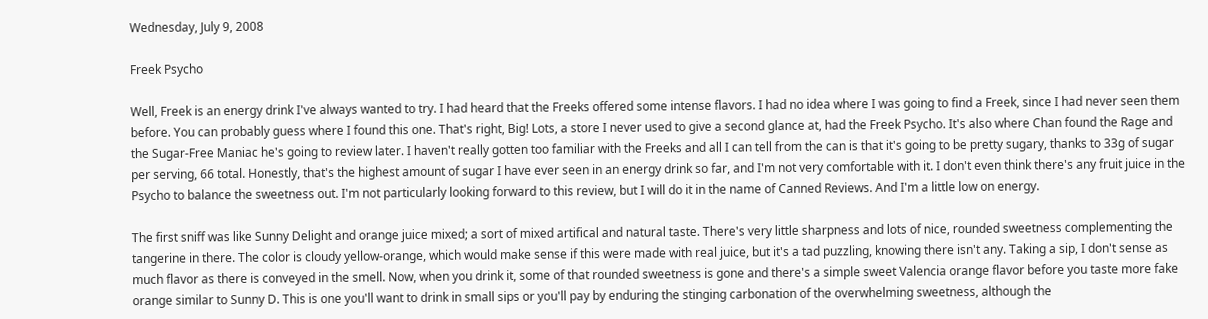Wednesday, July 9, 2008

Freek Psycho

Well, Freek is an energy drink I've always wanted to try. I had heard that the Freeks offered some intense flavors. I had no idea where I was going to find a Freek, since I had never seen them before. You can probably guess where I found this one. That's right, Big! Lots, a store I never used to give a second glance at, had the Freek Psycho. It's also where Chan found the Rage and the Sugar-Free Maniac he's going to review later. I haven't really gotten too familiar with the Freeks and all I can tell from the can is that it's going to be pretty sugary, thanks to 33g of sugar per serving, 66 total. Honestly, that's the highest amount of sugar I have ever seen in an energy drink so far, and I'm not very comfortable with it. I don't even think there's any fruit juice in the Psycho to balance the sweetness out. I'm not particularly looking forward to this review, but I will do it in the name of Canned Reviews. And I'm a little low on energy.

The first sniff was like Sunny Delight and orange juice mixed; a sort of mixed artifical and natural taste. There's very little sharpness and lots of nice, rounded sweetness complementing the tangerine in there. The color is cloudy yellow-orange, which would make sense if this were made with real juice, but it's a tad puzzling, knowing there isn't any. Taking a sip, I don't sense as much flavor as there is conveyed in the smell. Now, when you drink it, some of that rounded sweetness is gone and there's a simple sweet Valencia orange flavor before you taste more fake orange similar to Sunny D. This is one you'll want to drink in small sips or you'll pay by enduring the stinging carbonation of the overwhelming sweetness, although the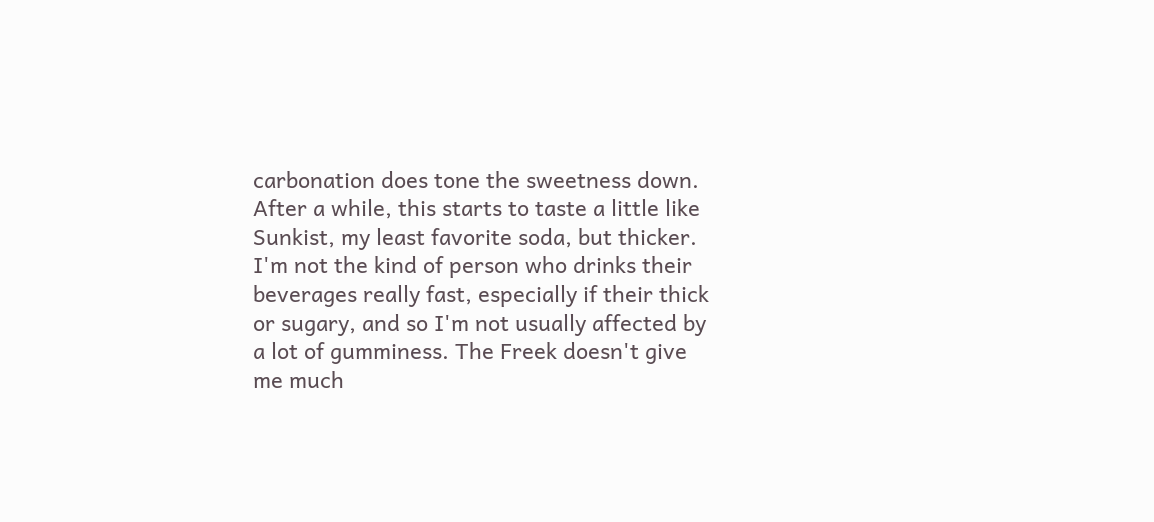carbonation does tone the sweetness down. After a while, this starts to taste a little like Sunkist, my least favorite soda, but thicker. I'm not the kind of person who drinks their beverages really fast, especially if their thick or sugary, and so I'm not usually affected by a lot of gumminess. The Freek doesn't give me much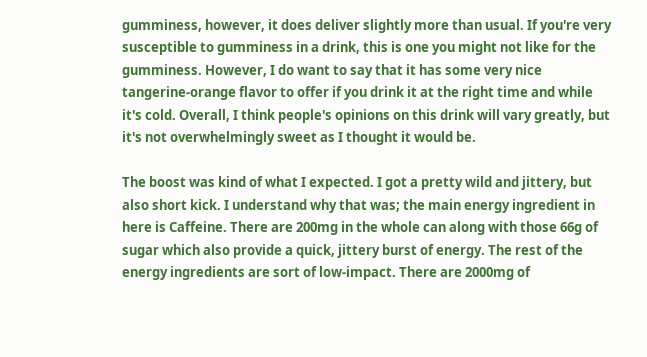gumminess, however, it does deliver slightly more than usual. If you're very susceptible to gumminess in a drink, this is one you might not like for the gumminess. However, I do want to say that it has some very nice tangerine-orange flavor to offer if you drink it at the right time and while it's cold. Overall, I think people's opinions on this drink will vary greatly, but it's not overwhelmingly sweet as I thought it would be.

The boost was kind of what I expected. I got a pretty wild and jittery, but also short kick. I understand why that was; the main energy ingredient in here is Caffeine. There are 200mg in the whole can along with those 66g of sugar which also provide a quick, jittery burst of energy. The rest of the energy ingredients are sort of low-impact. There are 2000mg of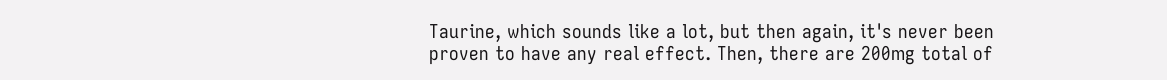Taurine, which sounds like a lot, but then again, it's never been proven to have any real effect. Then, there are 200mg total of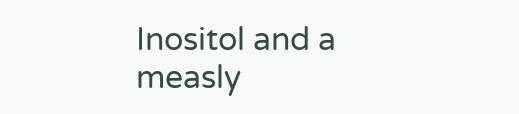Inositol and a measly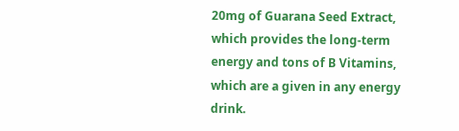20mg of Guarana Seed Extract, which provides the long-term energy and tons of B Vitamins, which are a given in any energy drink.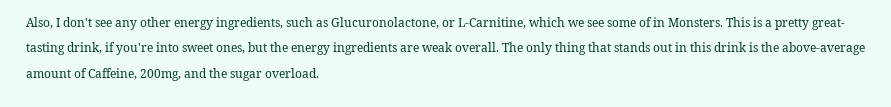Also, I don't see any other energy ingredients, such as Glucuronolactone, or L-Carnitine, which we see some of in Monsters. This is a pretty great-tasting drink, if you're into sweet ones, but the energy ingredients are weak overall. The only thing that stands out in this drink is the above-average amount of Caffeine, 200mg, and the sugar overload.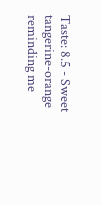Taste: 8.5 - Sweet tangerine-orange reminding me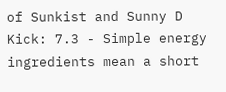of Sunkist and Sunny D
Kick: 7.3 - Simple energy ingredients mean a short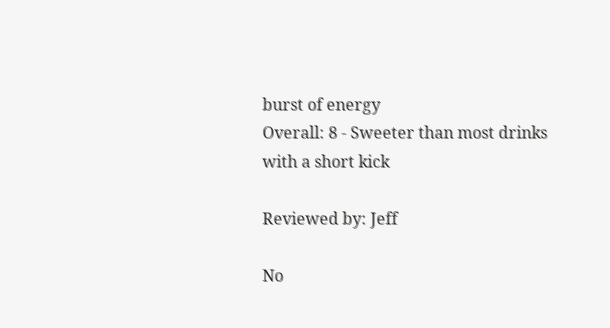burst of energy
Overall: 8 - Sweeter than most drinks with a short kick

Reviewed by: Jeff

No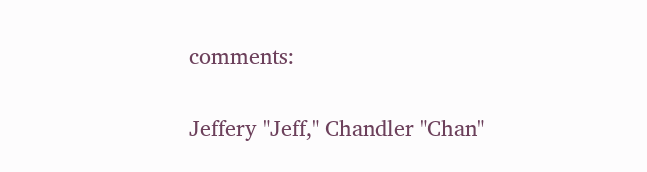comments:


Jeffery "Jeff," Chandler "Chan"